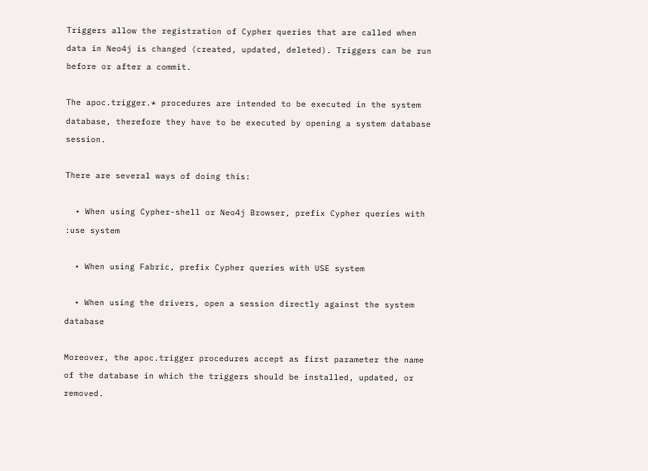Triggers allow the registration of Cypher queries that are called when data in Neo4j is changed (created, updated, deleted). Triggers can be run before or after a commit.

The apoc.trigger.* procedures are intended to be executed in the system database, therefore they have to be executed by opening a system database session.

There are several ways of doing this:

  • When using Cypher-shell or Neo4j Browser, prefix Cypher queries with :use system

  • When using Fabric, prefix Cypher queries with USE system

  • When using the drivers, open a session directly against the system database

Moreover, the apoc.trigger procedures accept as first parameter the name of the database in which the triggers should be installed, updated, or removed.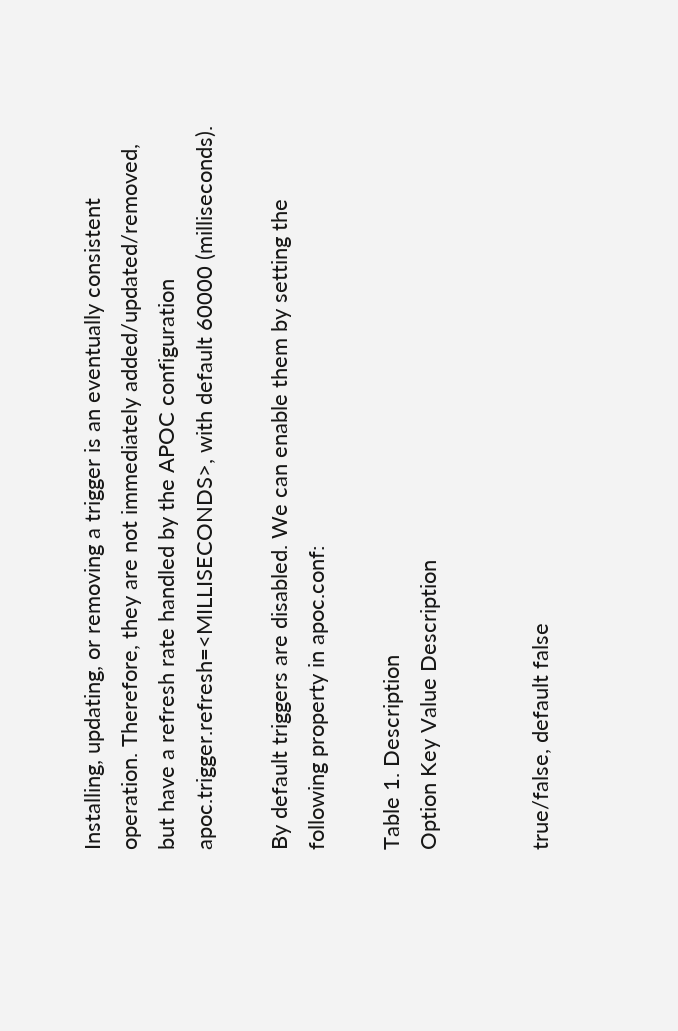Installing, updating, or removing a trigger is an eventually consistent operation. Therefore, they are not immediately added/updated/removed, but have a refresh rate handled by the APOC configuration apoc.trigger.refresh=<MILLISECONDS>, with default 60000 (milliseconds).

By default triggers are disabled. We can enable them by setting the following property in apoc.conf:

Table 1. Description
Option Key Value Description


true/false, default false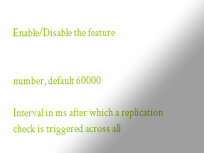Enable/Disable the feature


number, default 60000

Interval in ms after which a replication check is triggered across all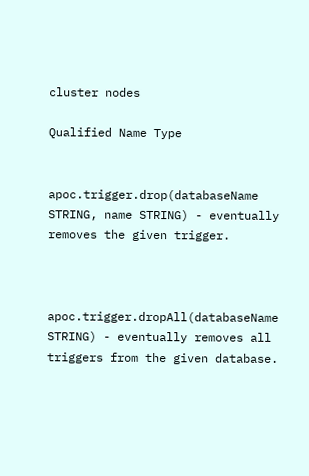cluster nodes

Qualified Name Type


apoc.trigger.drop(databaseName STRING, name STRING) - eventually removes the given trigger.



apoc.trigger.dropAll(databaseName STRING) - eventually removes all triggers from the given database.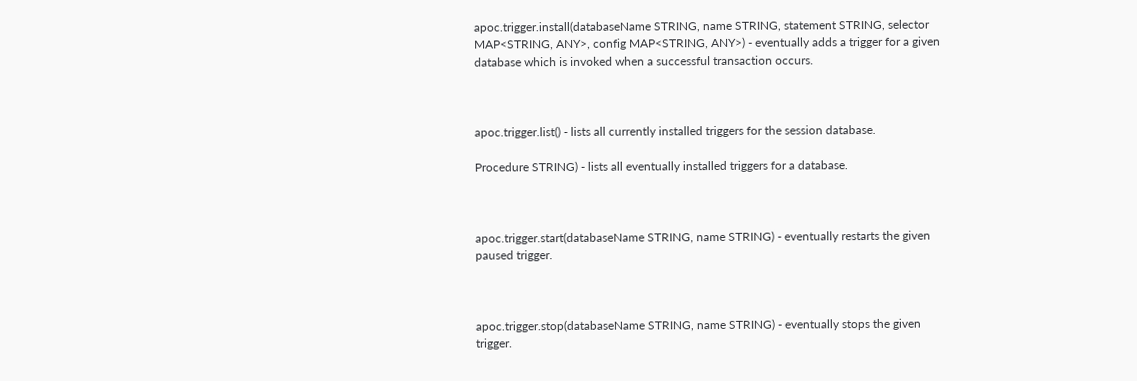apoc.trigger.install(databaseName STRING, name STRING, statement STRING, selector MAP<STRING, ANY>, config MAP<STRING, ANY>) - eventually adds a trigger for a given database which is invoked when a successful transaction occurs.



apoc.trigger.list() - lists all currently installed triggers for the session database.

Procedure STRING) - lists all eventually installed triggers for a database.



apoc.trigger.start(databaseName STRING, name STRING) - eventually restarts the given paused trigger.



apoc.trigger.stop(databaseName STRING, name STRING) - eventually stops the given trigger.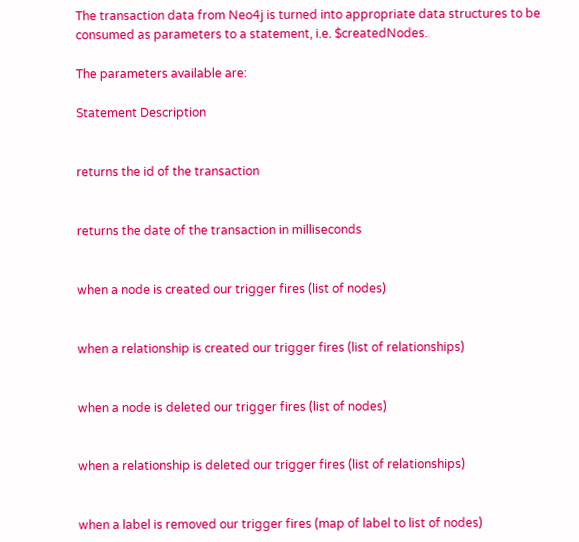The transaction data from Neo4j is turned into appropriate data structures to be consumed as parameters to a statement, i.e. $createdNodes.

The parameters available are:

Statement Description


returns the id of the transaction


returns the date of the transaction in milliseconds


when a node is created our trigger fires (list of nodes)


when a relationship is created our trigger fires (list of relationships)


when a node is deleted our trigger fires (list of nodes)


when a relationship is deleted our trigger fires (list of relationships)


when a label is removed our trigger fires (map of label to list of nodes)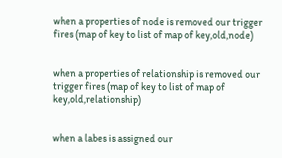when a properties of node is removed our trigger fires (map of key to list of map of key,old,node)


when a properties of relationship is removed our trigger fires (map of key to list of map of key,old,relationship)


when a labes is assigned our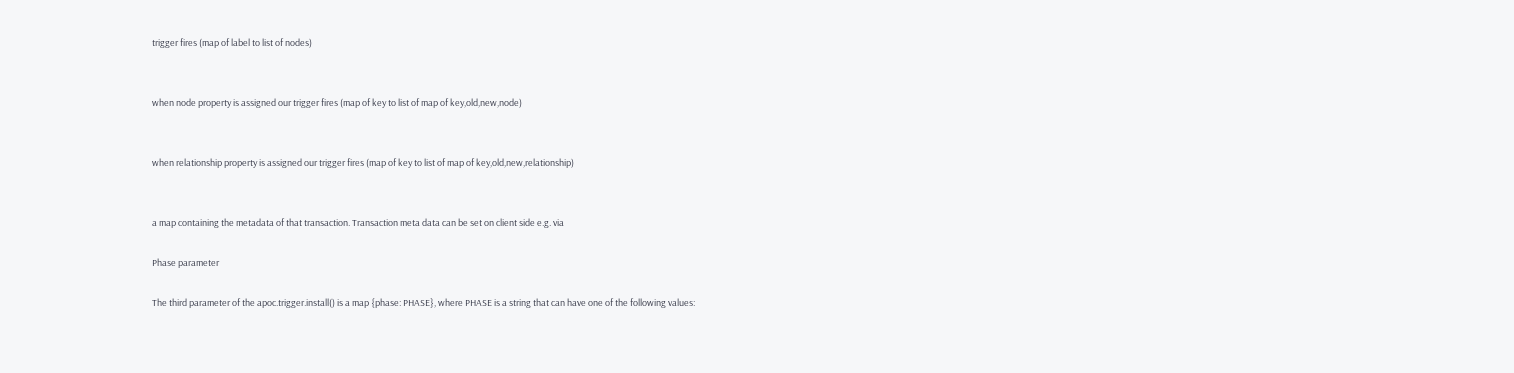trigger fires (map of label to list of nodes)


when node property is assigned our trigger fires (map of key to list of map of key,old,new,node)


when relationship property is assigned our trigger fires (map of key to list of map of key,old,new,relationship)


a map containing the metadata of that transaction. Transaction meta data can be set on client side e.g. via

Phase parameter

The third parameter of the apoc.trigger.install() is a map {phase: PHASE}, where PHASE is a string that can have one of the following values: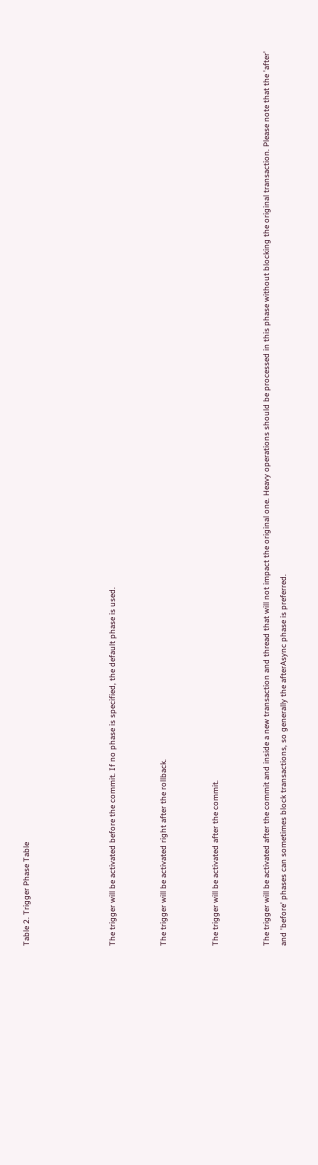Table 2. Trigger Phase Table




The trigger will be activated before the commit. If no phase is specified, the default phase is used.


The trigger will be activated right after the rollback.


The trigger will be activated after the commit.


The trigger will be activated after the commit and inside a new transaction and thread that will not impact the original one. Heavy operations should be processed in this phase without blocking the original transaction. Please note that the 'after' and 'before' phases can sometimes block transactions, so generally the afterAsync phase is preferred.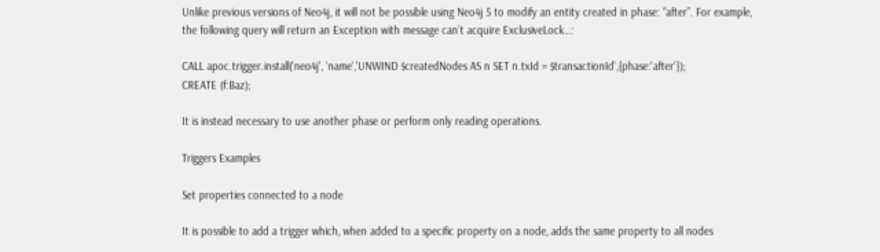Unlike previous versions of Neo4j, it will not be possible using Neo4j 5 to modify an entity created in phase: “after”. For example, the following query will return an Exception with message can’t acquire ExclusiveLock…:

CALL apoc.trigger.install('neo4j', 'name','UNWIND $createdNodes AS n SET n.txId = $transactionId',{phase:'after'});
CREATE (f:Baz);

It is instead necessary to use another phase or perform only reading operations.

Triggers Examples

Set properties connected to a node

It is possible to add a trigger which, when added to a specific property on a node, adds the same property to all nodes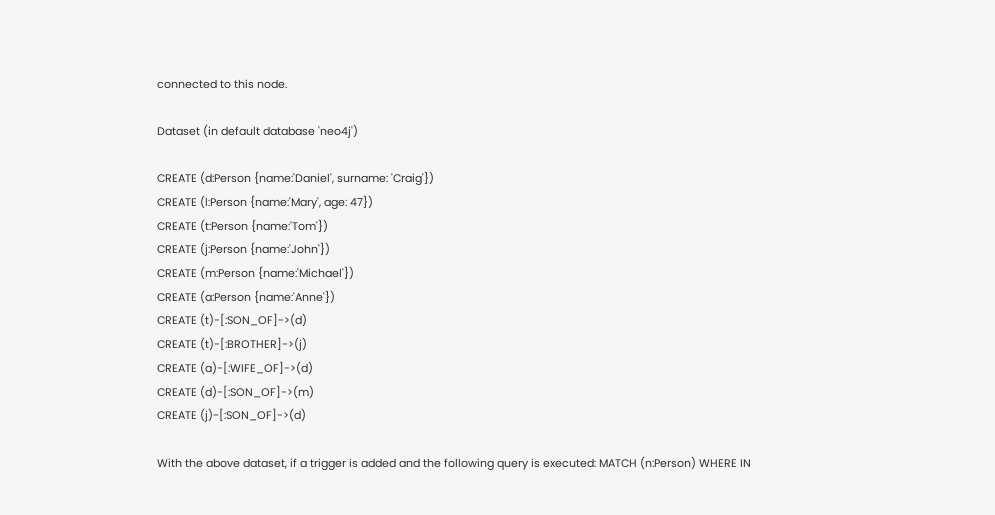connected to this node.

Dataset (in default database 'neo4j')

CREATE (d:Person {name:'Daniel', surname: 'Craig'})
CREATE (l:Person {name:'Mary', age: 47})
CREATE (t:Person {name:'Tom'})
CREATE (j:Person {name:'John'})
CREATE (m:Person {name:'Michael'})
CREATE (a:Person {name:'Anne'})
CREATE (t)-[:SON_OF]->(d)
CREATE (t)-[:BROTHER]->(j)
CREATE (a)-[:WIFE_OF]->(d)
CREATE (d)-[:SON_OF]->(m)
CREATE (j)-[:SON_OF]->(d)

With the above dataset, if a trigger is added and the following query is executed: MATCH (n:Person) WHERE IN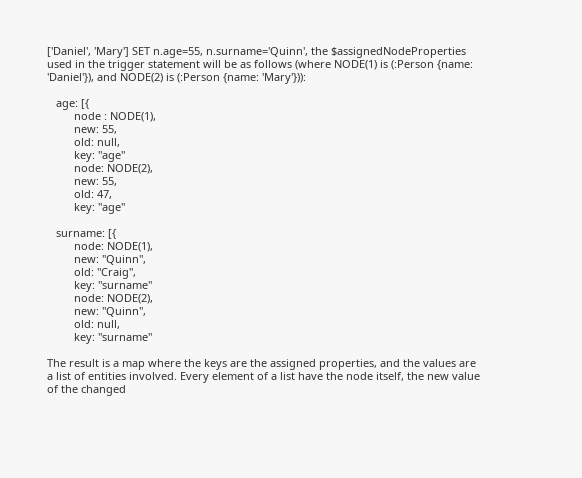['Daniel', 'Mary'] SET n.age=55, n.surname='Quinn', the $assignedNodeProperties used in the trigger statement will be as follows (where NODE(1) is (:Person {name: 'Daniel'}), and NODE(2) is (:Person {name: 'Mary'})):

   age: [{
         node : NODE(1),
         new: 55,
         old: null,
         key: "age"
         node: NODE(2),
         new: 55,
         old: 47,
         key: "age"

   surname: [{
         node: NODE(1),
         new: "Quinn",
         old: "Craig",
         key: "surname"
         node: NODE(2),
         new: "Quinn",
         old: null,
         key: "surname"

The result is a map where the keys are the assigned properties, and the values are a list of entities involved. Every element of a list have the node itself, the new value of the changed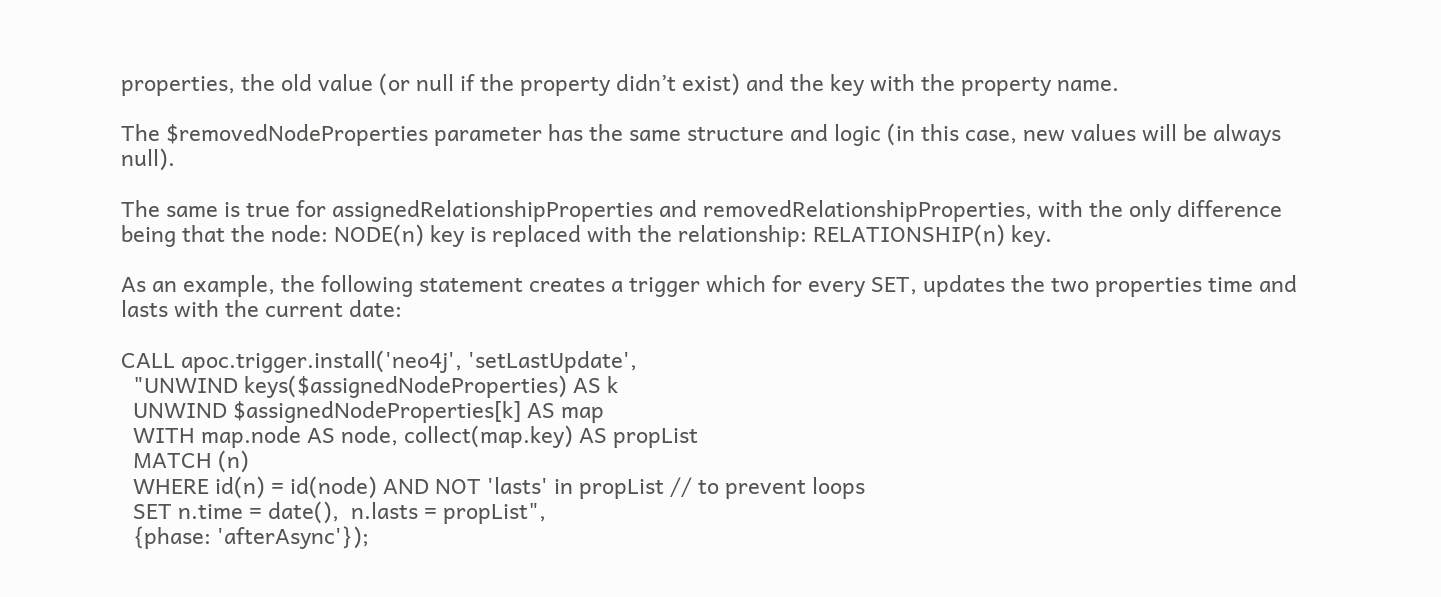properties, the old value (or null if the property didn’t exist) and the key with the property name.

The $removedNodeProperties parameter has the same structure and logic (in this case, new values will be always null).

The same is true for assignedRelationshipProperties and removedRelationshipProperties, with the only difference being that the node: NODE(n) key is replaced with the relationship: RELATIONSHIP(n) key.

As an example, the following statement creates a trigger which for every SET, updates the two properties time and lasts with the current date:

CALL apoc.trigger.install('neo4j', 'setLastUpdate',
  "UNWIND keys($assignedNodeProperties) AS k
  UNWIND $assignedNodeProperties[k] AS map
  WITH map.node AS node, collect(map.key) AS propList
  MATCH (n)
  WHERE id(n) = id(node) AND NOT 'lasts' in propList // to prevent loops
  SET n.time = date(),  n.lasts = propList",
  {phase: 'afterAsync'});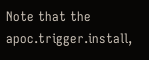Note that the apoc.trigger.install,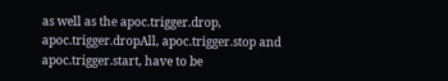as well as the apoc.trigger.drop, apoc.trigger.dropAll, apoc.trigger.stop and apoc.trigger.start, have to be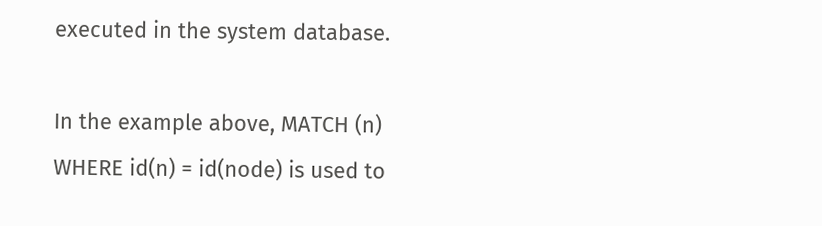executed in the system database.

In the example above, MATCH (n) WHERE id(n) = id(node) is used to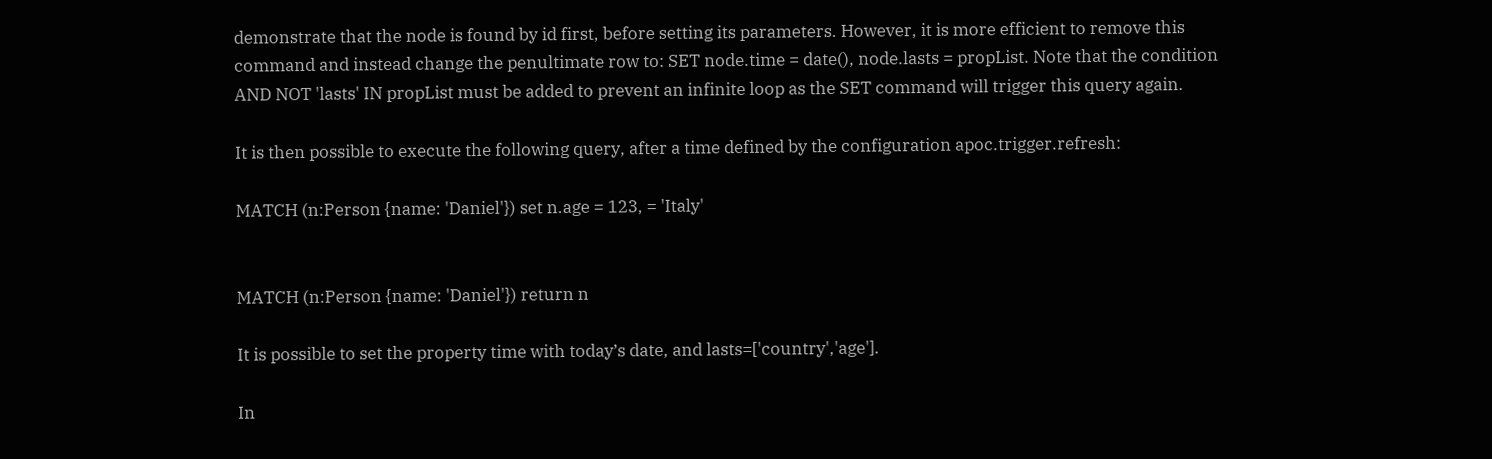demonstrate that the node is found by id first, before setting its parameters. However, it is more efficient to remove this command and instead change the penultimate row to: SET node.time = date(), node.lasts = propList. Note that the condition AND NOT 'lasts' IN propList must be added to prevent an infinite loop as the SET command will trigger this query again.

It is then possible to execute the following query, after a time defined by the configuration apoc.trigger.refresh:

MATCH (n:Person {name: 'Daniel'}) set n.age = 123, = 'Italy'


MATCH (n:Person {name: 'Daniel'}) return n

It is possible to set the property time with today’s date, and lasts=['country','age'].

In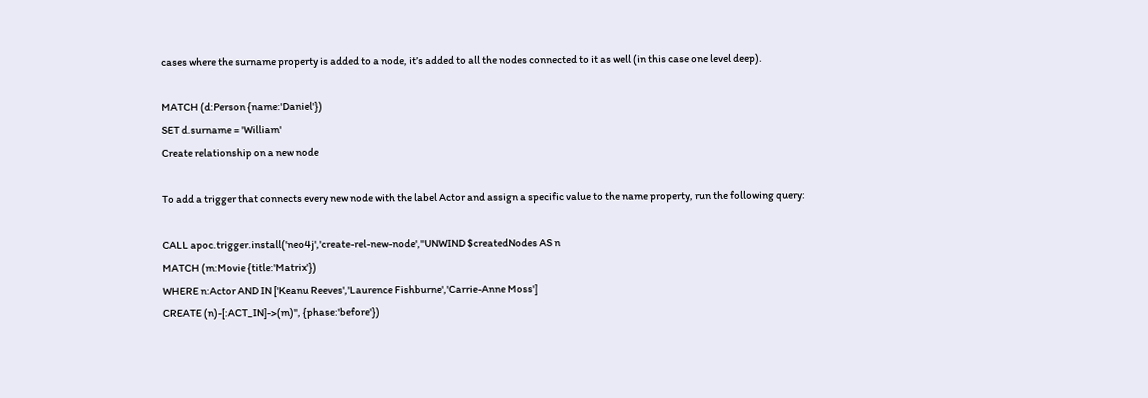cases where the surname property is added to a node, it’s added to all the nodes connected to it as well (in this case one level deep).

MATCH (d:Person {name:'Daniel'})
SET d.surname = 'William'
Create relationship on a new node

To add a trigger that connects every new node with the label Actor and assign a specific value to the name property, run the following query:

CALL apoc.trigger.install('neo4j','create-rel-new-node',"UNWIND $createdNodes AS n
MATCH (m:Movie {title:'Matrix'})
WHERE n:Actor AND IN ['Keanu Reeves','Laurence Fishburne','Carrie-Anne Moss']
CREATE (n)-[:ACT_IN]->(m)", {phase:'before'})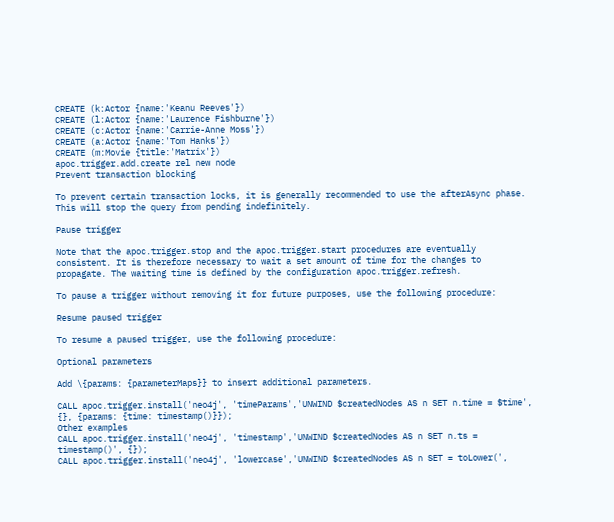CREATE (k:Actor {name:'Keanu Reeves'})
CREATE (l:Actor {name:'Laurence Fishburne'})
CREATE (c:Actor {name:'Carrie-Anne Moss'})
CREATE (a:Actor {name:'Tom Hanks'})
CREATE (m:Movie {title:'Matrix'})
apoc.trigger.add.create rel new node
Prevent transaction blocking

To prevent certain transaction locks, it is generally recommended to use the afterAsync phase. This will stop the query from pending indefinitely.

Pause trigger

Note that the apoc.trigger.stop and the apoc.trigger.start procedures are eventually consistent. It is therefore necessary to wait a set amount of time for the changes to propagate. The waiting time is defined by the configuration apoc.trigger.refresh.

To pause a trigger without removing it for future purposes, use the following procedure:

Resume paused trigger

To resume a paused trigger, use the following procedure:

Optional parameters

Add \{params: {parameterMaps}} to insert additional parameters.

CALL apoc.trigger.install('neo4j', 'timeParams','UNWIND $createdNodes AS n SET n.time = $time', {}, {params: {time: timestamp()}});
Other examples
CALL apoc.trigger.install('neo4j', 'timestamp','UNWIND $createdNodes AS n SET n.ts = timestamp()', {});
CALL apoc.trigger.install('neo4j', 'lowercase','UNWIND $createdNodes AS n SET = toLower(',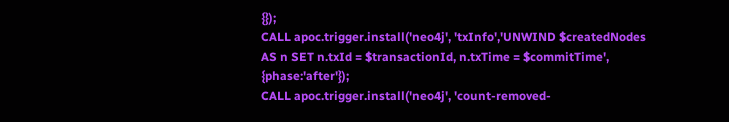{});
CALL apoc.trigger.install('neo4j', 'txInfo','UNWIND $createdNodes AS n SET n.txId = $transactionId, n.txTime = $commitTime', {phase:'after'});
CALL apoc.trigger.install('neo4j', 'count-removed-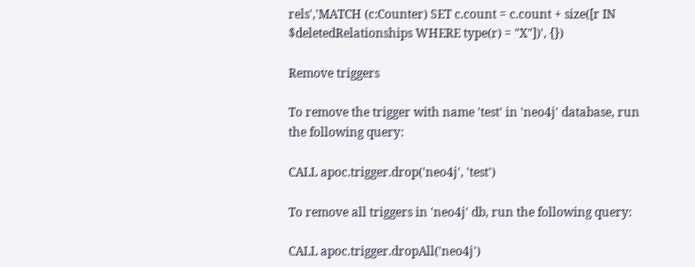rels','MATCH (c:Counter) SET c.count = c.count + size([r IN $deletedRelationships WHERE type(r) = "X"])', {})

Remove triggers

To remove the trigger with name 'test' in 'neo4j' database, run the following query:

CALL apoc.trigger.drop('neo4j', 'test')

To remove all triggers in 'neo4j' db, run the following query:

CALL apoc.trigger.dropAll('neo4j')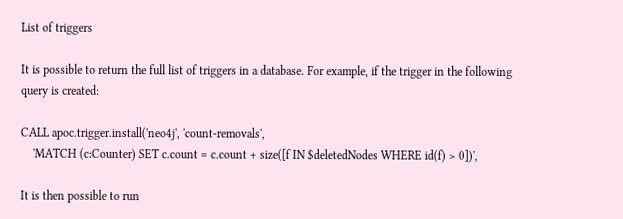List of triggers

It is possible to return the full list of triggers in a database. For example, if the trigger in the following query is created:

CALL apoc.trigger.install('neo4j', 'count-removals',
    'MATCH (c:Counter) SET c.count = c.count + size([f IN $deletedNodes WHERE id(f) > 0])',

It is then possible to run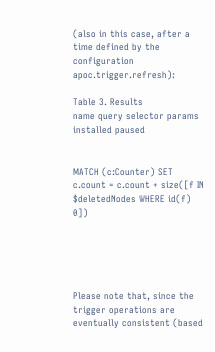(also in this case, after a time defined by the configuration apoc.trigger.refresh):

Table 3. Results
name query selector params installed paused


MATCH (c:Counter) SET c.count = c.count + size([f IN $deletedNodes WHERE id(f)  0])





Please note that, since the trigger operations are eventually consistent (based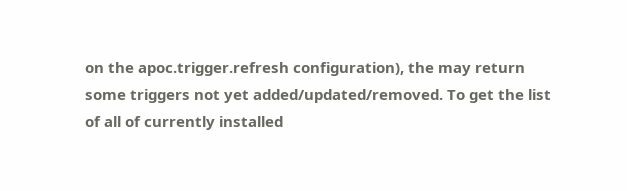on the apoc.trigger.refresh configuration), the may return some triggers not yet added/updated/removed. To get the list of all of currently installed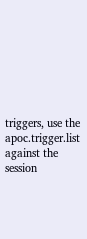triggers, use the apoc.trigger.list against the session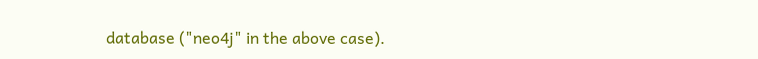database ("neo4j" in the above case).